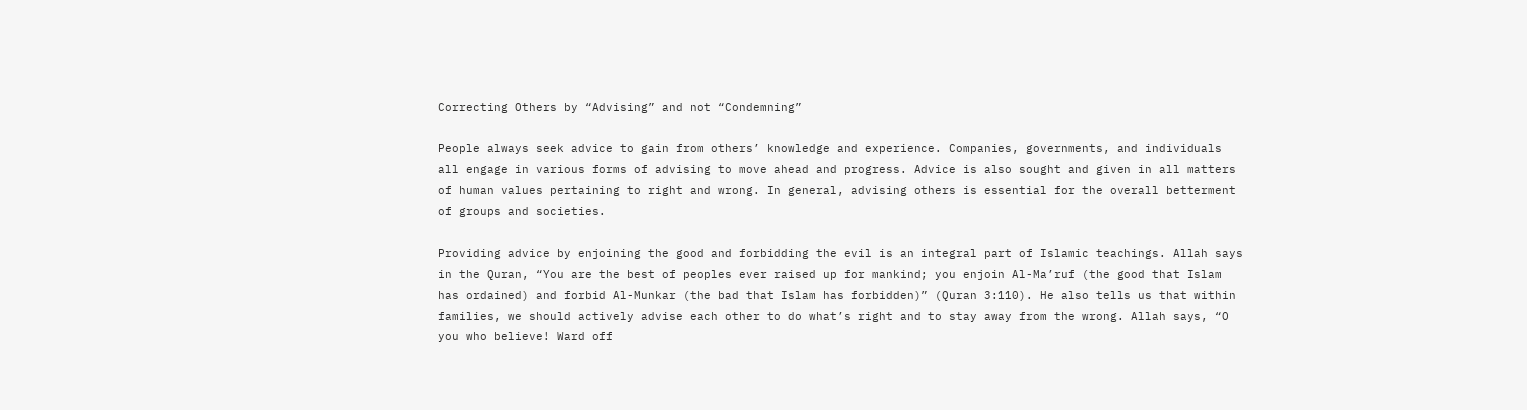Correcting Others by “Advising” and not “Condemning”

People always seek advice to gain from others’ knowledge and experience. Companies, governments, and individuals all engage in various forms of advising to move ahead and progress. Advice is also sought and given in all matters of human values pertaining to right and wrong. In general, advising others is essential for the overall betterment of groups and societies.

Providing advice by enjoining the good and forbidding the evil is an integral part of Islamic teachings. Allah says in the Quran, “You are the best of peoples ever raised up for mankind; you enjoin Al-Ma’ruf (the good that Islam has ordained) and forbid Al-Munkar (the bad that Islam has forbidden)” (Quran 3:110). He also tells us that within families, we should actively advise each other to do what’s right and to stay away from the wrong. Allah says, “O you who believe! Ward off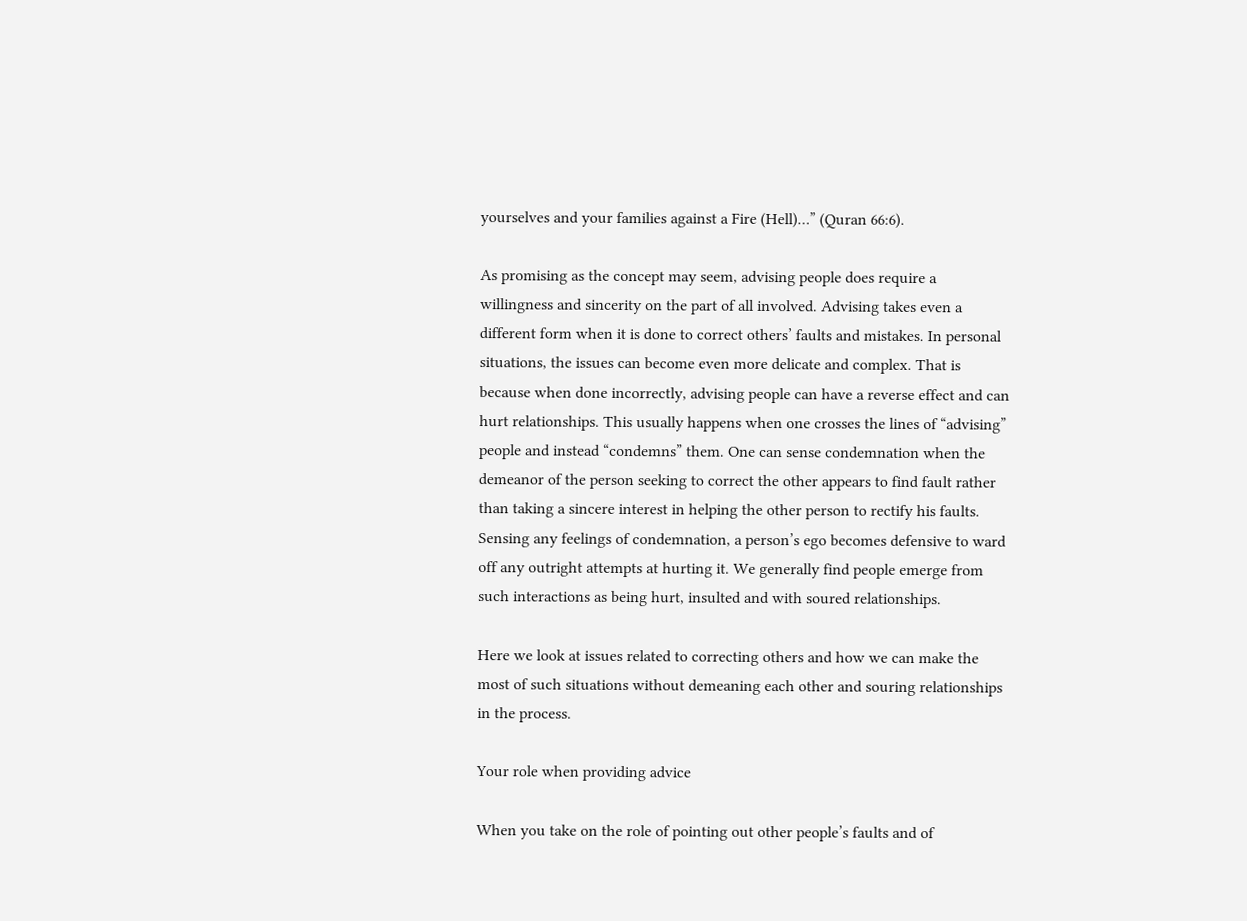yourselves and your families against a Fire (Hell)…” (Quran 66:6).

As promising as the concept may seem, advising people does require a willingness and sincerity on the part of all involved. Advising takes even a different form when it is done to correct others’ faults and mistakes. In personal situations, the issues can become even more delicate and complex. That is because when done incorrectly, advising people can have a reverse effect and can hurt relationships. This usually happens when one crosses the lines of “advising” people and instead “condemns” them. One can sense condemnation when the demeanor of the person seeking to correct the other appears to find fault rather than taking a sincere interest in helping the other person to rectify his faults. Sensing any feelings of condemnation, a person’s ego becomes defensive to ward off any outright attempts at hurting it. We generally find people emerge from such interactions as being hurt, insulted and with soured relationships.

Here we look at issues related to correcting others and how we can make the most of such situations without demeaning each other and souring relationships in the process.

Your role when providing advice

When you take on the role of pointing out other people’s faults and of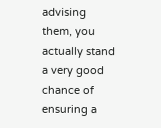advising them, you actually stand a very good chance of ensuring a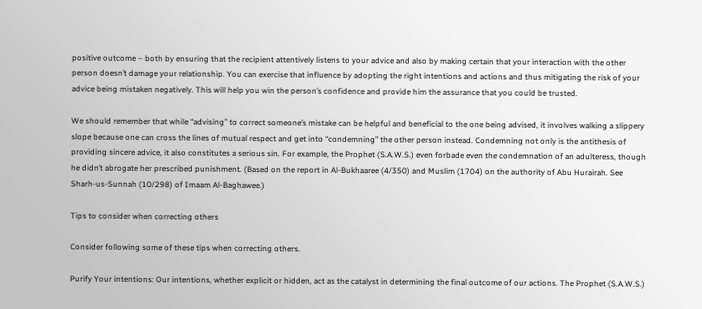positive outcome – both by ensuring that the recipient attentively listens to your advice and also by making certain that your interaction with the other person doesn’t damage your relationship. You can exercise that influence by adopting the right intentions and actions and thus mitigating the risk of your advice being mistaken negatively. This will help you win the person’s confidence and provide him the assurance that you could be trusted.

We should remember that while “advising” to correct someone’s mistake can be helpful and beneficial to the one being advised, it involves walking a slippery slope because one can cross the lines of mutual respect and get into “condemning” the other person instead. Condemning not only is the antithesis of providing sincere advice, it also constitutes a serious sin. For example, the Prophet (S.A.W.S.) even forbade even the condemnation of an adulteress, though he didn’t abrogate her prescribed punishment. (Based on the report in Al-Bukhaaree (4/350) and Muslim (1704) on the authority of Abu Hurairah. See Sharh-us-Sunnah (10/298) of Imaam Al-Baghawee.)

Tips to consider when correcting others

Consider following some of these tips when correcting others.

Purify Your intentions: Our intentions, whether explicit or hidden, act as the catalyst in determining the final outcome of our actions. The Prophet (S.A.W.S.)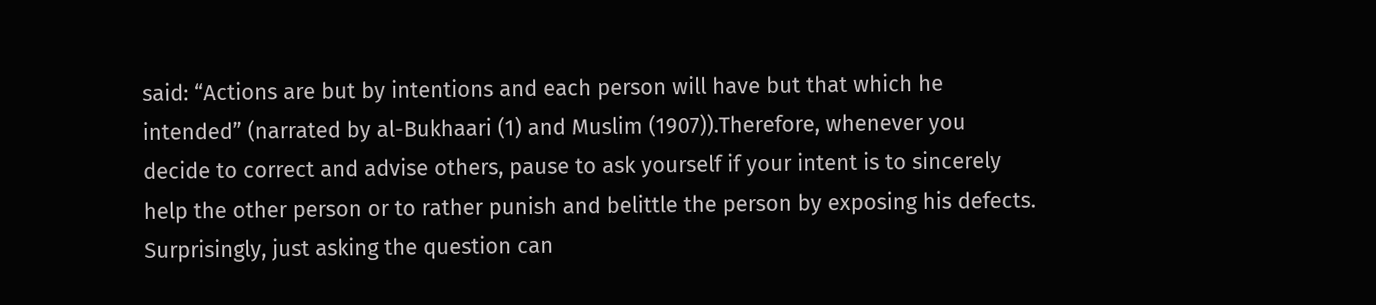said: “Actions are but by intentions and each person will have but that which he intended” (narrated by al-Bukhaari (1) and Muslim (1907)).Therefore, whenever you decide to correct and advise others, pause to ask yourself if your intent is to sincerely help the other person or to rather punish and belittle the person by exposing his defects. Surprisingly, just asking the question can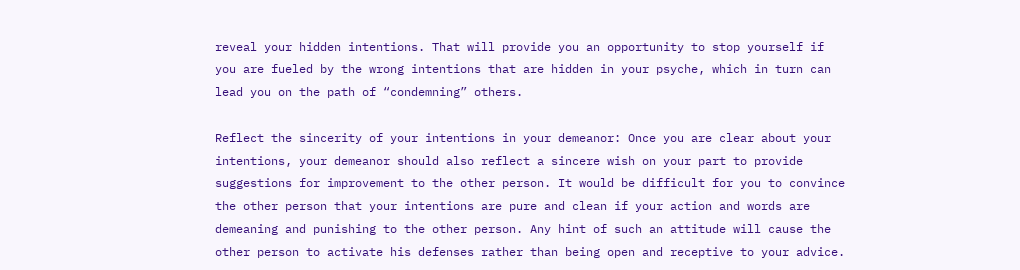reveal your hidden intentions. That will provide you an opportunity to stop yourself if you are fueled by the wrong intentions that are hidden in your psyche, which in turn can lead you on the path of “condemning” others.

Reflect the sincerity of your intentions in your demeanor: Once you are clear about your intentions, your demeanor should also reflect a sincere wish on your part to provide suggestions for improvement to the other person. It would be difficult for you to convince the other person that your intentions are pure and clean if your action and words are demeaning and punishing to the other person. Any hint of such an attitude will cause the other person to activate his defenses rather than being open and receptive to your advice.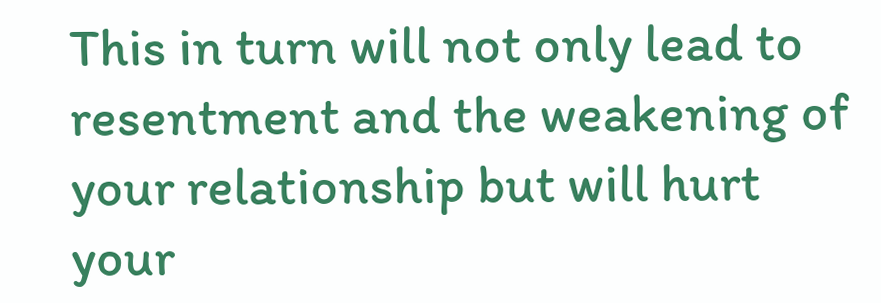This in turn will not only lead to resentment and the weakening of your relationship but will hurt your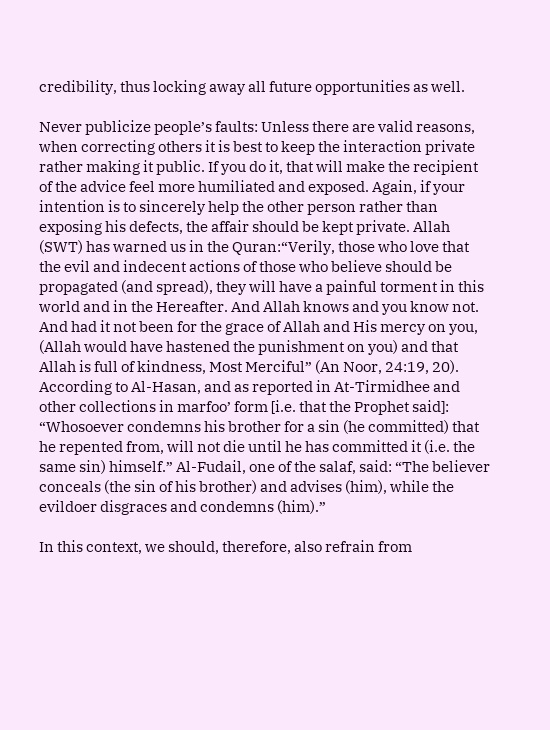credibility, thus locking away all future opportunities as well.

Never publicize people’s faults: Unless there are valid reasons, when correcting others it is best to keep the interaction private rather making it public. If you do it, that will make the recipient of the advice feel more humiliated and exposed. Again, if your intention is to sincerely help the other person rather than exposing his defects, the affair should be kept private. Allah (SWT) has warned us in the Quran:“Verily, those who love that the evil and indecent actions of those who believe should be propagated (and spread), they will have a painful torment in this world and in the Hereafter. And Allah knows and you know not. And had it not been for the grace of Allah and His mercy on you, (Allah would have hastened the punishment on you) and that Allah is full of kindness, Most Merciful” (An Noor, 24:19, 20). According to Al-Hasan, and as reported in At-Tirmidhee and other collections in marfoo’ form [i.e. that the Prophet said]: “Whosoever condemns his brother for a sin (he committed) that he repented from, will not die until he has committed it (i.e. the same sin) himself.” Al-Fudail, one of the salaf, said: “The believer conceals (the sin of his brother) and advises (him), while the evildoer disgraces and condemns (him).”

In this context, we should, therefore, also refrain from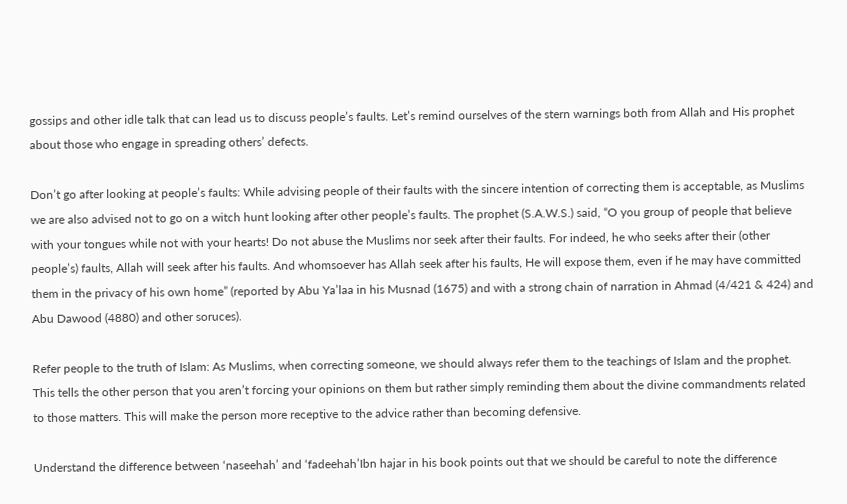gossips and other idle talk that can lead us to discuss people’s faults. Let’s remind ourselves of the stern warnings both from Allah and His prophet about those who engage in spreading others’ defects.

Don’t go after looking at people’s faults: While advising people of their faults with the sincere intention of correcting them is acceptable, as Muslims we are also advised not to go on a witch hunt looking after other people’s faults. The prophet (S.A.W.S.) said, “O you group of people that believe with your tongues while not with your hearts! Do not abuse the Muslims nor seek after their faults. For indeed, he who seeks after their (other people’s) faults, Allah will seek after his faults. And whomsoever has Allah seek after his faults, He will expose them, even if he may have committed them in the privacy of his own home” (reported by Abu Ya’laa in his Musnad (1675) and with a strong chain of narration in Ahmad (4/421 & 424) and Abu Dawood (4880) and other soruces).

Refer people to the truth of Islam: As Muslims, when correcting someone, we should always refer them to the teachings of Islam and the prophet. This tells the other person that you aren’t forcing your opinions on them but rather simply reminding them about the divine commandments related to those matters. This will make the person more receptive to the advice rather than becoming defensive.

Understand the difference between ‘naseehah’ and ‘fadeehah’Ibn hajar in his book points out that we should be careful to note the difference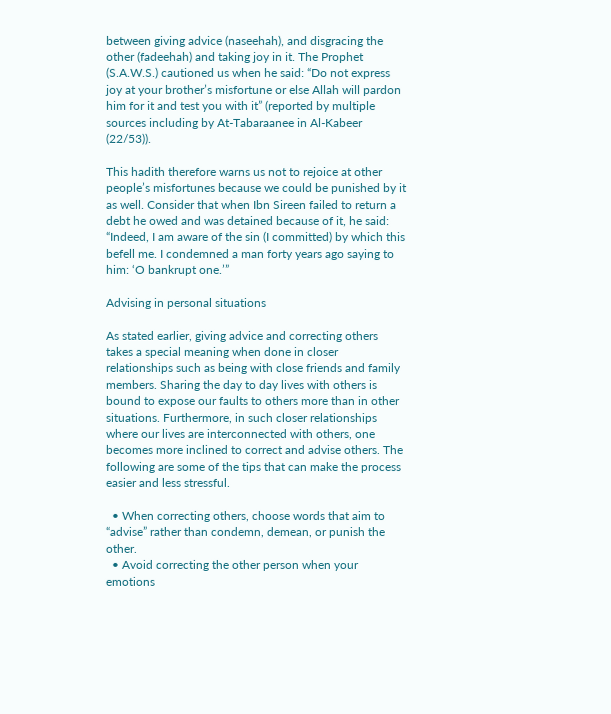between giving advice (naseehah), and disgracing the other (fadeehah) and taking joy in it. The Prophet (S.A.W.S.) cautioned us when he said: “Do not express joy at your brother’s misfortune or else Allah will pardon him for it and test you with it” (reported by multiple sources including by At-Tabaraanee in Al-Kabeer (22/53)).

This hadith therefore warns us not to rejoice at other people’s misfortunes because we could be punished by it as well. Consider that when Ibn Sireen failed to return a debt he owed and was detained because of it, he said: “Indeed, I am aware of the sin (I committed) by which this befell me. I condemned a man forty years ago saying to him: ‘O bankrupt one.’”

Advising in personal situations

As stated earlier, giving advice and correcting others takes a special meaning when done in closer relationships such as being with close friends and family members. Sharing the day to day lives with others is bound to expose our faults to others more than in other situations. Furthermore, in such closer relationships where our lives are interconnected with others, one becomes more inclined to correct and advise others. The following are some of the tips that can make the process easier and less stressful.

  • When correcting others, choose words that aim to “advise” rather than condemn, demean, or punish the other.
  • Avoid correcting the other person when your emotions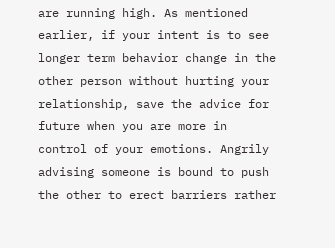are running high. As mentioned earlier, if your intent is to see longer term behavior change in the other person without hurting your relationship, save the advice for future when you are more in control of your emotions. Angrily advising someone is bound to push the other to erect barriers rather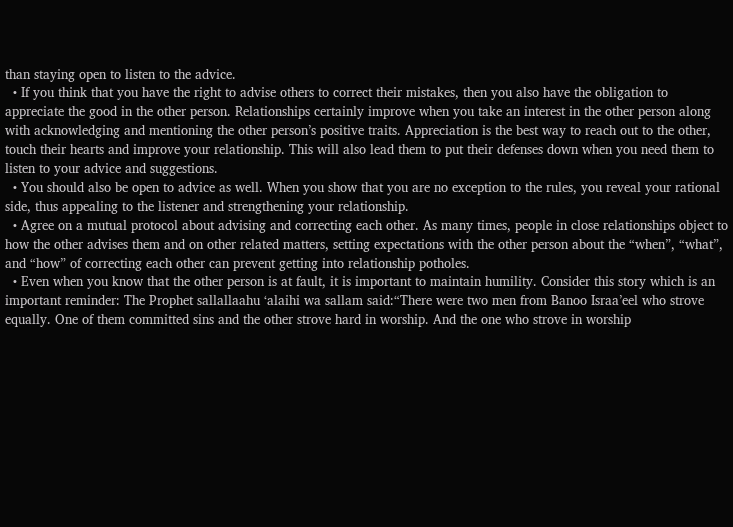than staying open to listen to the advice.
  • If you think that you have the right to advise others to correct their mistakes, then you also have the obligation to appreciate the good in the other person. Relationships certainly improve when you take an interest in the other person along with acknowledging and mentioning the other person’s positive traits. Appreciation is the best way to reach out to the other, touch their hearts and improve your relationship. This will also lead them to put their defenses down when you need them to listen to your advice and suggestions.
  • You should also be open to advice as well. When you show that you are no exception to the rules, you reveal your rational side, thus appealing to the listener and strengthening your relationship.
  • Agree on a mutual protocol about advising and correcting each other. As many times, people in close relationships object to how the other advises them and on other related matters, setting expectations with the other person about the “when”, “what”, and “how” of correcting each other can prevent getting into relationship potholes.
  • Even when you know that the other person is at fault, it is important to maintain humility. Consider this story which is an important reminder: The Prophet sallallaahu ‘alaihi wa sallam said:“There were two men from Banoo Israa’eel who strove equally. One of them committed sins and the other strove hard in worship. And the one who strove in worship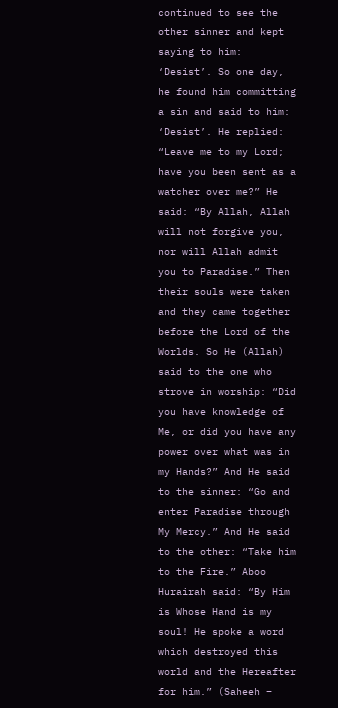continued to see the other sinner and kept saying to him: ‘Desist’. So one day, he found him committing a sin and said to him: ‘Desist’. He replied: “Leave me to my Lord; have you been sent as a watcher over me?” He said: “By Allah, Allah will not forgive you, nor will Allah admit you to Paradise.” Then their souls were taken and they came together before the Lord of the Worlds. So He (Allah) said to the one who strove in worship: “Did you have knowledge of Me, or did you have any power over what was in my Hands?” And He said to the sinner: “Go and enter Paradise through My Mercy.” And He said to the other: “Take him to the Fire.” Aboo Hurairah said: “By Him is Whose Hand is my soul! He spoke a word which destroyed this world and the Hereafter for him.” (Saheeh –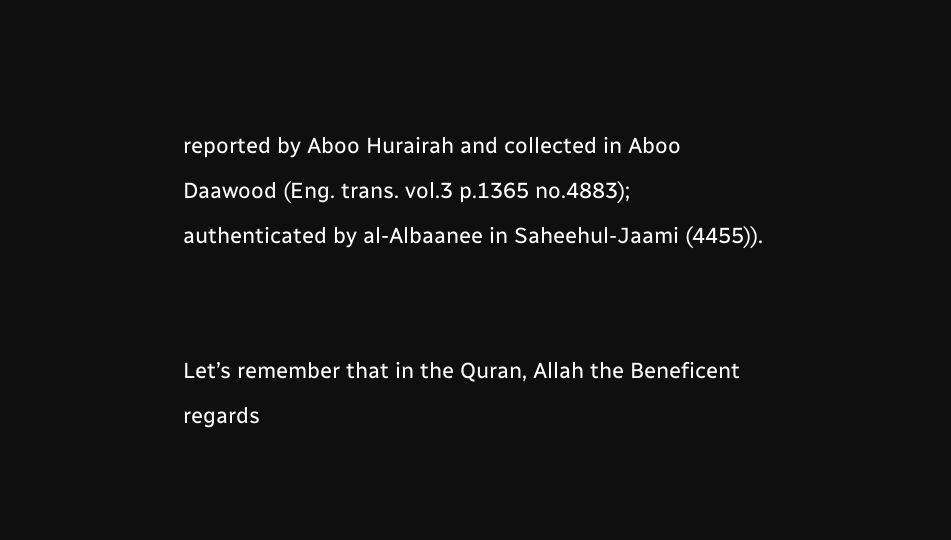reported by Aboo Hurairah and collected in Aboo Daawood (Eng. trans. vol.3 p.1365 no.4883); authenticated by al-Albaanee in Saheehul-Jaami (4455)).


Let’s remember that in the Quran, Allah the Beneficent regards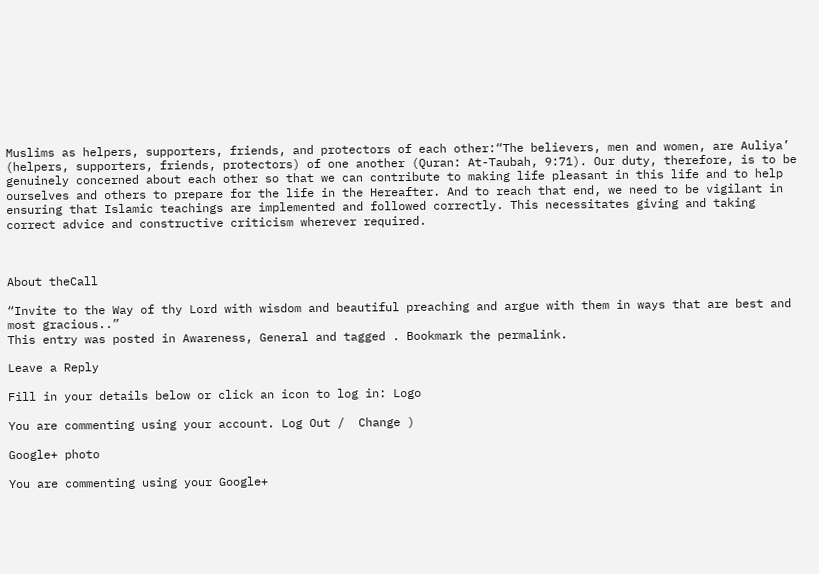Muslims as helpers, supporters, friends, and protectors of each other:“The believers, men and women, are Auliya’ (helpers, supporters, friends, protectors) of one another (Quran: At-Taubah, 9:71). Our duty, therefore, is to be genuinely concerned about each other so that we can contribute to making life pleasant in this life and to help ourselves and others to prepare for the life in the Hereafter. And to reach that end, we need to be vigilant in ensuring that Islamic teachings are implemented and followed correctly. This necessitates giving and taking correct advice and constructive criticism wherever required.



About theCall

“Invite to the Way of thy Lord with wisdom and beautiful preaching and argue with them in ways that are best and most gracious..”
This entry was posted in Awareness, General and tagged . Bookmark the permalink.

Leave a Reply

Fill in your details below or click an icon to log in: Logo

You are commenting using your account. Log Out /  Change )

Google+ photo

You are commenting using your Google+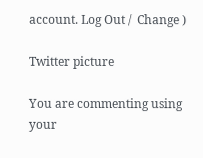account. Log Out /  Change )

Twitter picture

You are commenting using your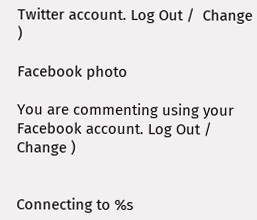Twitter account. Log Out /  Change )

Facebook photo

You are commenting using your Facebook account. Log Out /  Change )


Connecting to %s